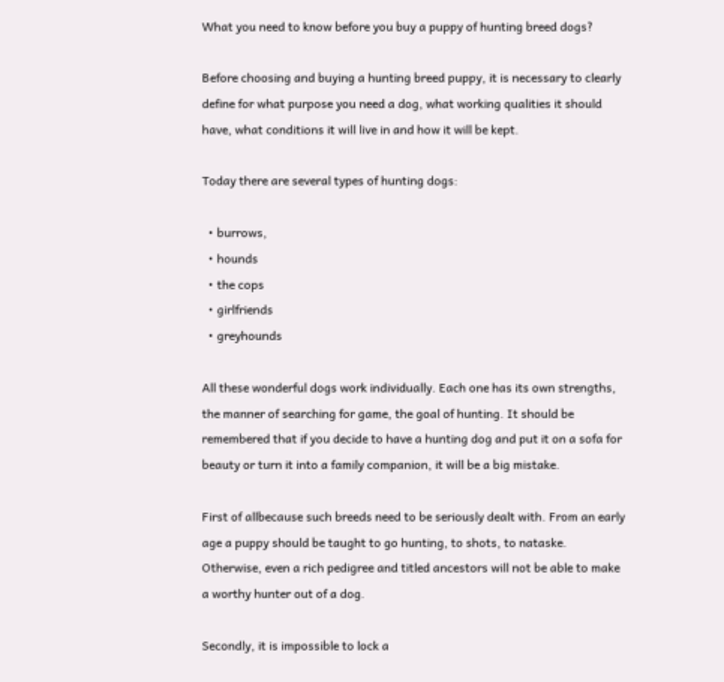What you need to know before you buy a puppy of hunting breed dogs?

Before choosing and buying a hunting breed puppy, it is necessary to clearly define for what purpose you need a dog, what working qualities it should have, what conditions it will live in and how it will be kept.

Today there are several types of hunting dogs:

  • burrows,
  • hounds
  • the cops
  • girlfriends
  • greyhounds

All these wonderful dogs work individually. Each one has its own strengths, the manner of searching for game, the goal of hunting. It should be remembered that if you decide to have a hunting dog and put it on a sofa for beauty or turn it into a family companion, it will be a big mistake.

First of allbecause such breeds need to be seriously dealt with. From an early age a puppy should be taught to go hunting, to shots, to nataske. Otherwise, even a rich pedigree and titled ancestors will not be able to make a worthy hunter out of a dog.

Secondly, it is impossible to lock a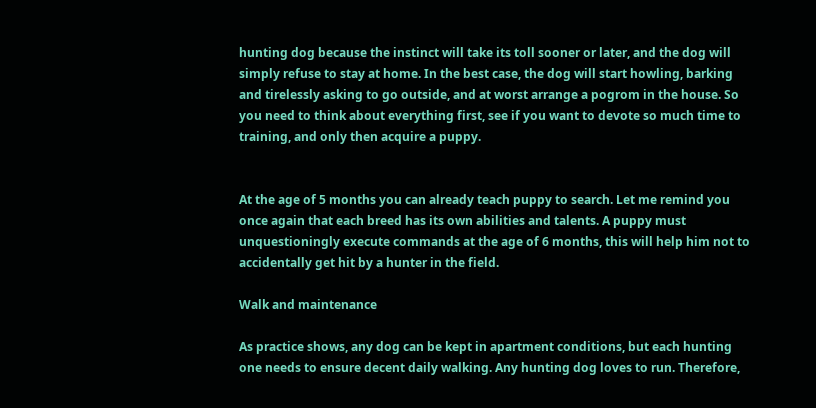hunting dog because the instinct will take its toll sooner or later, and the dog will simply refuse to stay at home. In the best case, the dog will start howling, barking and tirelessly asking to go outside, and at worst arrange a pogrom in the house. So you need to think about everything first, see if you want to devote so much time to training, and only then acquire a puppy.


At the age of 5 months you can already teach puppy to search. Let me remind you once again that each breed has its own abilities and talents. A puppy must unquestioningly execute commands at the age of 6 months, this will help him not to accidentally get hit by a hunter in the field.

Walk and maintenance

As practice shows, any dog can be kept in apartment conditions, but each hunting one needs to ensure decent daily walking. Any hunting dog loves to run. Therefore,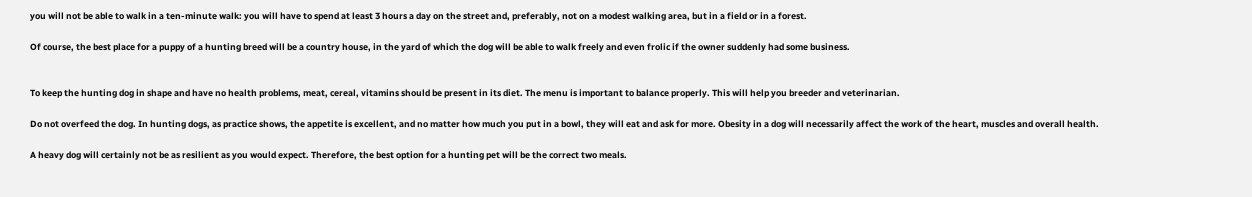you will not be able to walk in a ten-minute walk: you will have to spend at least 3 hours a day on the street and, preferably, not on a modest walking area, but in a field or in a forest.

Of course, the best place for a puppy of a hunting breed will be a country house, in the yard of which the dog will be able to walk freely and even frolic if the owner suddenly had some business.


To keep the hunting dog in shape and have no health problems, meat, cereal, vitamins should be present in its diet. The menu is important to balance properly. This will help you breeder and veterinarian.

Do not overfeed the dog. In hunting dogs, as practice shows, the appetite is excellent, and no matter how much you put in a bowl, they will eat and ask for more. Obesity in a dog will necessarily affect the work of the heart, muscles and overall health.

A heavy dog will certainly not be as resilient as you would expect. Therefore, the best option for a hunting pet will be the correct two meals.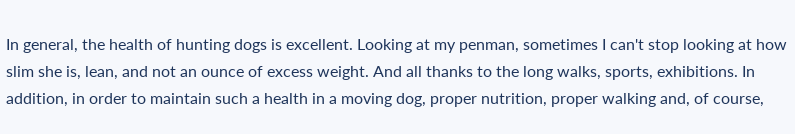In general, the health of hunting dogs is excellent. Looking at my penman, sometimes I can't stop looking at how slim she is, lean, and not an ounce of excess weight. And all thanks to the long walks, sports, exhibitions. In addition, in order to maintain such a health in a moving dog, proper nutrition, proper walking and, of course,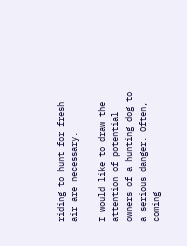riding to hunt for fresh air are necessary.

I would like to draw the attention of potential owners of a hunting dog to a serious danger. Often, coming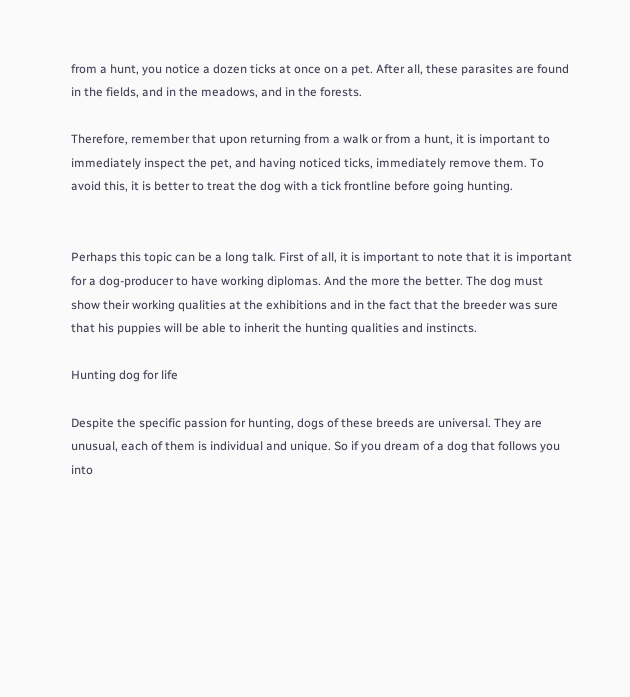from a hunt, you notice a dozen ticks at once on a pet. After all, these parasites are found in the fields, and in the meadows, and in the forests.

Therefore, remember that upon returning from a walk or from a hunt, it is important to immediately inspect the pet, and having noticed ticks, immediately remove them. To avoid this, it is better to treat the dog with a tick frontline before going hunting.


Perhaps this topic can be a long talk. First of all, it is important to note that it is important for a dog-producer to have working diplomas. And the more the better. The dog must show their working qualities at the exhibitions and in the fact that the breeder was sure that his puppies will be able to inherit the hunting qualities and instincts.

Hunting dog for life

Despite the specific passion for hunting, dogs of these breeds are universal. They are unusual, each of them is individual and unique. So if you dream of a dog that follows you into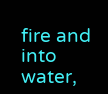fire and into water,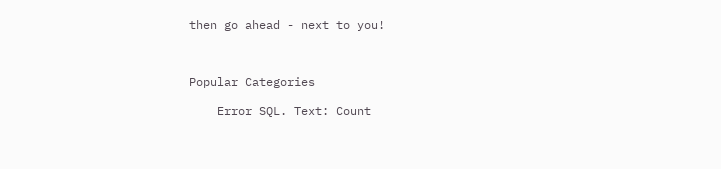then go ahead - next to you!



Popular Categories

    Error SQL. Text: Count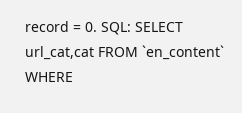record = 0. SQL: SELECT url_cat,cat FROM `en_content` WHERE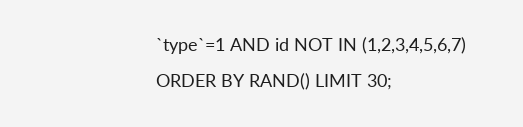`type`=1 AND id NOT IN (1,2,3,4,5,6,7) ORDER BY RAND() LIMIT 30;